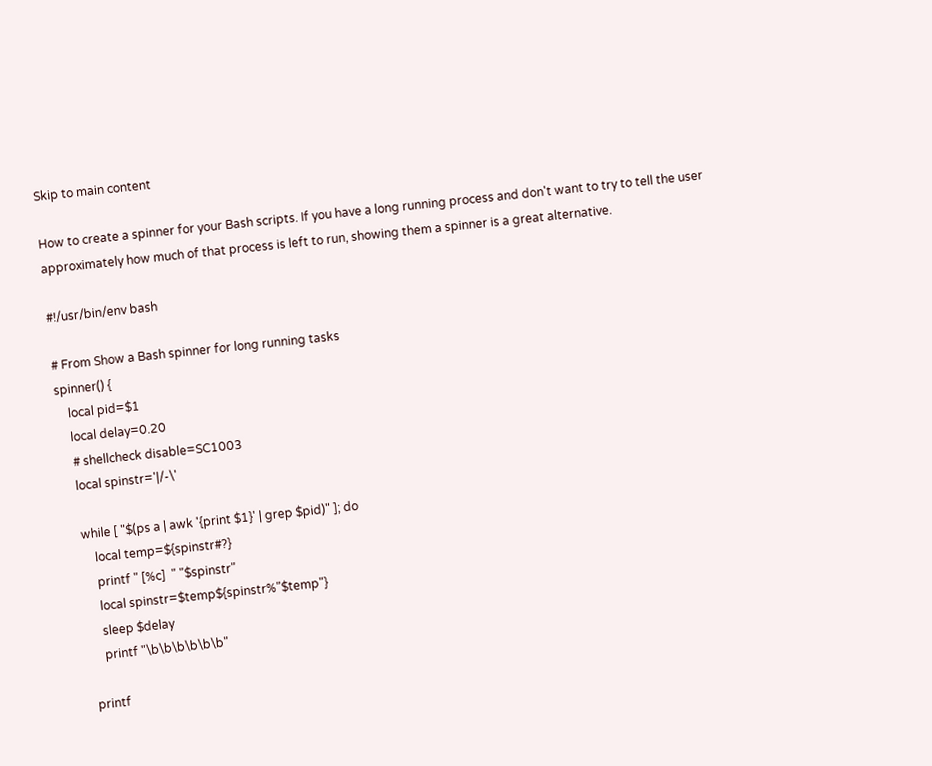Skip to main content

How to create a spinner for your Bash scripts. If you have a long running process and don't want to try to tell the user approximately how much of that process is left to run, showing them a spinner is a great alternative.

#!/usr/bin/env bash

# From Show a Bash spinner for long running tasks
spinner() {
    local pid=$1
    local delay=0.20
    # shellcheck disable=SC1003
    local spinstr='|/-\'

    while [ "$(ps a | awk '{print $1}' | grep $pid)" ]; do
        local temp=${spinstr#?}
        printf " [%c]  " "$spinstr"
        local spinstr=$temp${spinstr%"$temp"}
        sleep $delay
        printf "\b\b\b\b\b\b"

    printf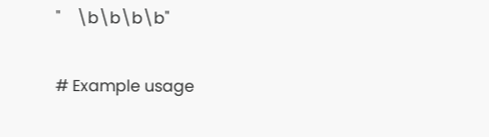"    \b\b\b\b"

# Example usage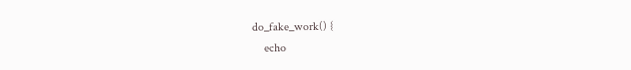do_fake_work() {
    echo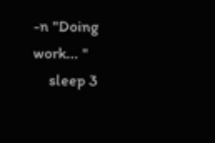-n "Doing work... "
    sleep 3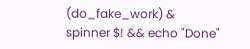(do_fake_work) &
spinner $! && echo "Done"